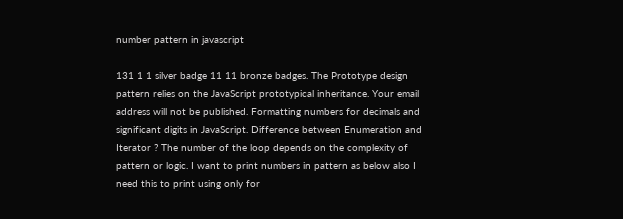number pattern in javascript

131 1 1 silver badge 11 11 bronze badges. The Prototype design pattern relies on the JavaScript prototypical inheritance. Your email address will not be published. Formatting numbers for decimals and significant digits in JavaScript. Difference between Enumeration and Iterator ? The number of the loop depends on the complexity of pattern or logic. I want to print numbers in pattern as below also I need this to print using only for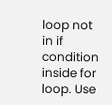loop not in if condition inside for loop. Use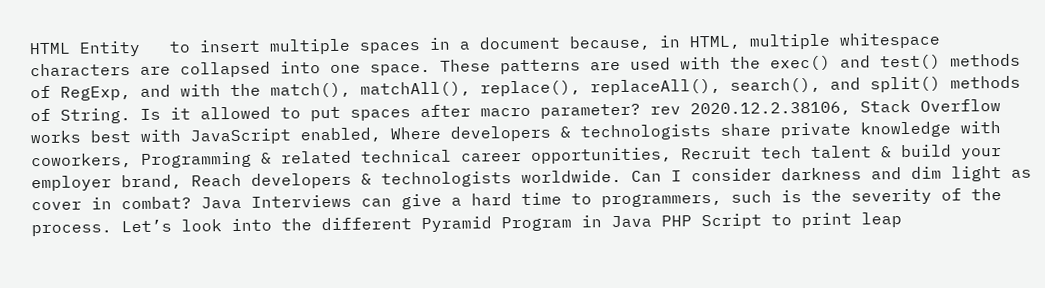HTML Entity   to insert multiple spaces in a document because, in HTML, multiple whitespace characters are collapsed into one space. These patterns are used with the exec() and test() methods of RegExp, and with the match(), matchAll(), replace(), replaceAll(), search(), and split() methods of String. Is it allowed to put spaces after macro parameter? rev 2020.12.2.38106, Stack Overflow works best with JavaScript enabled, Where developers & technologists share private knowledge with coworkers, Programming & related technical career opportunities, Recruit tech talent & build your employer brand, Reach developers & technologists worldwide. Can I consider darkness and dim light as cover in combat? Java Interviews can give a hard time to programmers, such is the severity of the process. Let’s look into the different Pyramid Program in Java PHP Script to print leap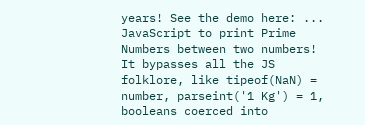years! See the demo here: ... JavaScript to print Prime Numbers between two numbers! It bypasses all the JS folklore, like tipeof(NaN) = number, parseint('1 Kg') = 1, booleans coerced into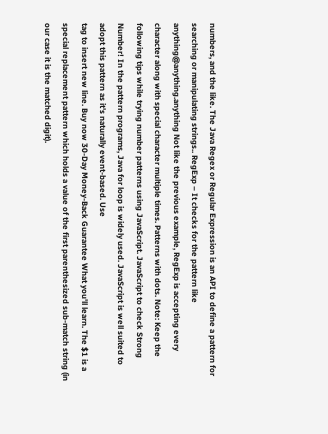numbers, and the like. The Java Regex or Regular Expression is an API to define a pattern for searching or manipulating strings.. RegExp – It checks for the pattern like anything@anything.anything Not like the previous example, RegExp is accepting every character along with special character multiple times. Patterns with dots. Note: Keep the following tips while trying number patterns using JavaScript. JavaScript to check Strong Number! In the pattern programs, Java for loop is widely used. JavaScript is well suited to adopt this pattern as it's naturally event-based. Use
tag to insert new line. Buy now 30-Day Money-Back Guarantee What you'll learn. The $1 is a special replacement pattern which holds a value of the first parenthesized sub-match string (in our case it is the matched digit).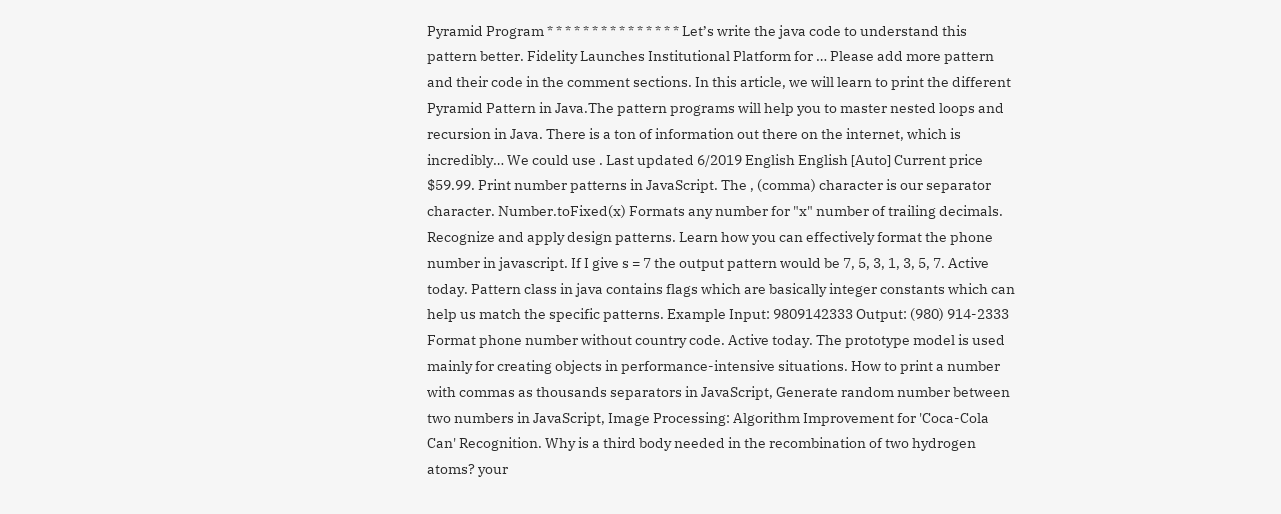Pyramid Program * * * * * * * * * * * * * * * Let’s write the java code to understand this pattern better. Fidelity Launches Institutional Platform for … Please add more pattern and their code in the comment sections. In this article, we will learn to print the different Pyramid Pattern in Java.The pattern programs will help you to master nested loops and recursion in Java. There is a ton of information out there on the internet, which is incredibly… We could use . Last updated 6/2019 English English [Auto] Current price $59.99. Print number patterns in JavaScript. The , (comma) character is our separator character. Number.toFixed(x) Formats any number for "x" number of trailing decimals. Recognize and apply design patterns. Learn how you can effectively format the phone number in javascript. If I give s = 7 the output pattern would be 7, 5, 3, 1, 3, 5, 7. Active today. Pattern class in java contains flags which are basically integer constants which can help us match the specific patterns. Example Input: 9809142333 Output: (980) 914-2333 Format phone number without country code. Active today. The prototype model is used mainly for creating objects in performance-intensive situations. How to print a number with commas as thousands separators in JavaScript, Generate random number between two numbers in JavaScript, Image Processing: Algorithm Improvement for 'Coca-Cola Can' Recognition. Why is a third body needed in the recombination of two hydrogen atoms? your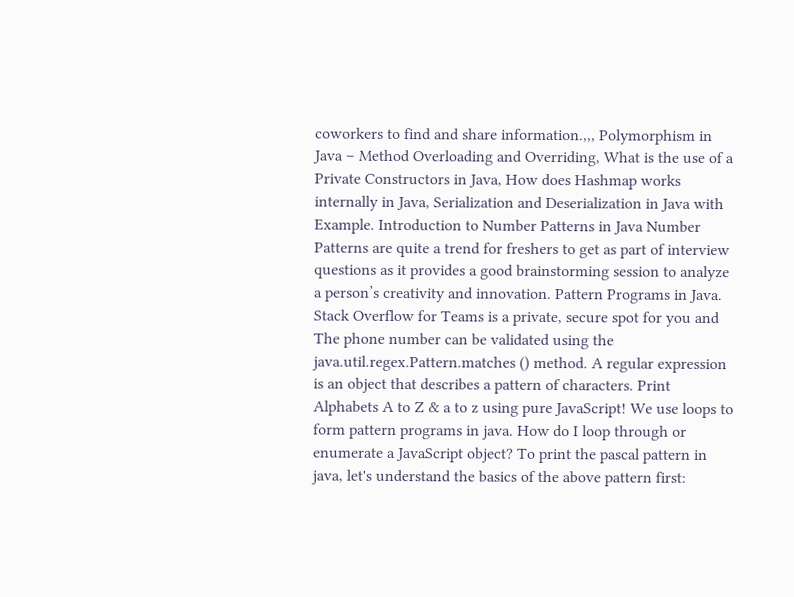coworkers to find and share information.,,, Polymorphism in Java – Method Overloading and Overriding, What is the use of a Private Constructors in Java, How does Hashmap works internally in Java, Serialization and Deserialization in Java with Example. Introduction to Number Patterns in Java Number Patterns are quite a trend for freshers to get as part of interview questions as it provides a good brainstorming session to analyze a person’s creativity and innovation. Pattern Programs in Java. Stack Overflow for Teams is a private, secure spot for you and The phone number can be validated using the java.util.regex.Pattern.matches () method. A regular expression is an object that describes a pattern of characters. Print Alphabets A to Z & a to z using pure JavaScript! We use loops to form pattern programs in java. How do I loop through or enumerate a JavaScript object? To print the pascal pattern in java, let's understand the basics of the above pattern first: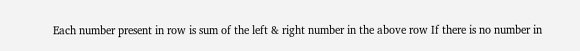Each number present in row is sum of the left & right number in the above row If there is no number in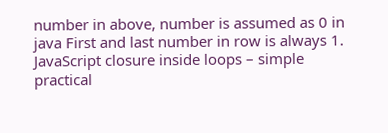number in above, number is assumed as 0 in java First and last number in row is always 1. JavaScript closure inside loops – simple practical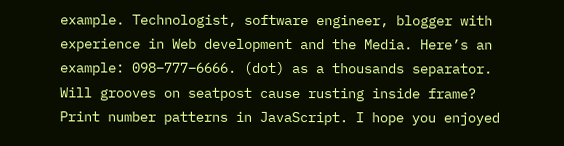example. Technologist, software engineer, blogger with experience in Web development and the Media. Here’s an example: 098–777–6666. (dot) as a thousands separator. Will grooves on seatpost cause rusting inside frame? Print number patterns in JavaScript. I hope you enjoyed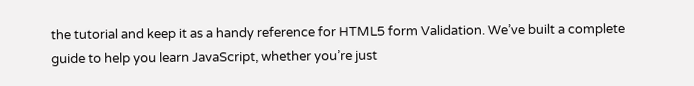the tutorial and keep it as a handy reference for HTML5 form Validation. We’ve built a complete guide to help you learn JavaScript, whether you’re just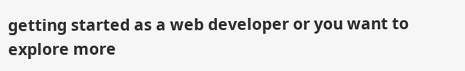getting started as a web developer or you want to explore more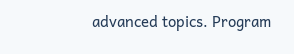advanced topics. Program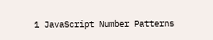1 JavaScript Number Patterns